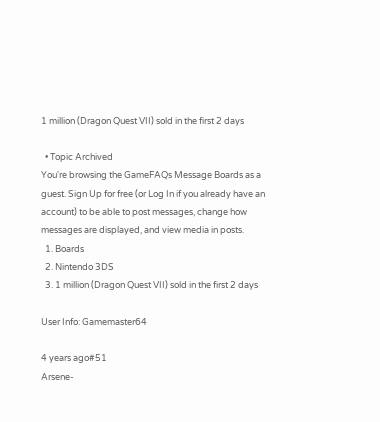1 million (Dragon Quest VII) sold in the first 2 days

  • Topic Archived
You're browsing the GameFAQs Message Boards as a guest. Sign Up for free (or Log In if you already have an account) to be able to post messages, change how messages are displayed, and view media in posts.
  1. Boards
  2. Nintendo 3DS
  3. 1 million (Dragon Quest VII) sold in the first 2 days

User Info: Gamemaster64

4 years ago#51
Arsene-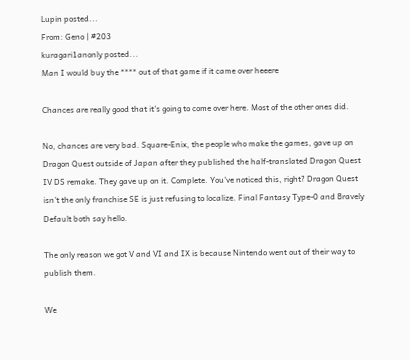Lupin posted...
From: Geno | #203
kuragari1anonly posted...
Man I would buy the **** out of that game if it came over heeere

Chances are really good that it's going to come over here. Most of the other ones did.

No, chances are very bad. Square-Enix, the people who make the games, gave up on Dragon Quest outside of Japan after they published the half-translated Dragon Quest IV DS remake. They gave up on it. Complete. You've noticed this, right? Dragon Quest isn't the only franchise SE is just refusing to localize. Final Fantasy Type-0 and Bravely Default both say hello.

The only reason we got V and VI and IX is because Nintendo went out of their way to publish them.

We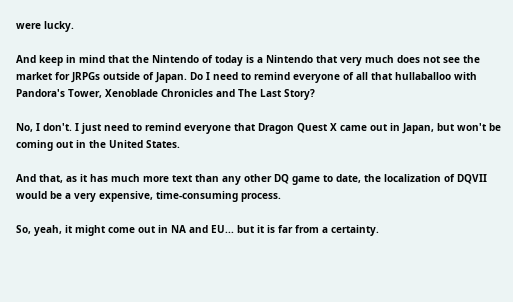were lucky.

And keep in mind that the Nintendo of today is a Nintendo that very much does not see the market for JRPGs outside of Japan. Do I need to remind everyone of all that hullaballoo with Pandora's Tower, Xenoblade Chronicles and The Last Story?

No, I don't. I just need to remind everyone that Dragon Quest X came out in Japan, but won't be coming out in the United States.

And that, as it has much more text than any other DQ game to date, the localization of DQVII would be a very expensive, time-consuming process.

So, yeah, it might come out in NA and EU... but it is far from a certainty.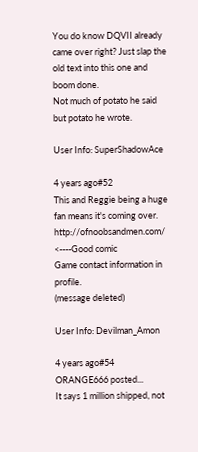You do know DQVII already came over right? Just slap the old text into this one and boom done.
Not much of potato he said but potato he wrote.

User Info: SuperShadowAce

4 years ago#52
This and Reggie being a huge fan means it's coming over.
http://ofnoobsandmen.com/ <----Good comic
Game contact information in profile.
(message deleted)

User Info: Devilman_Amon

4 years ago#54
ORANGE666 posted...
It says 1 million shipped, not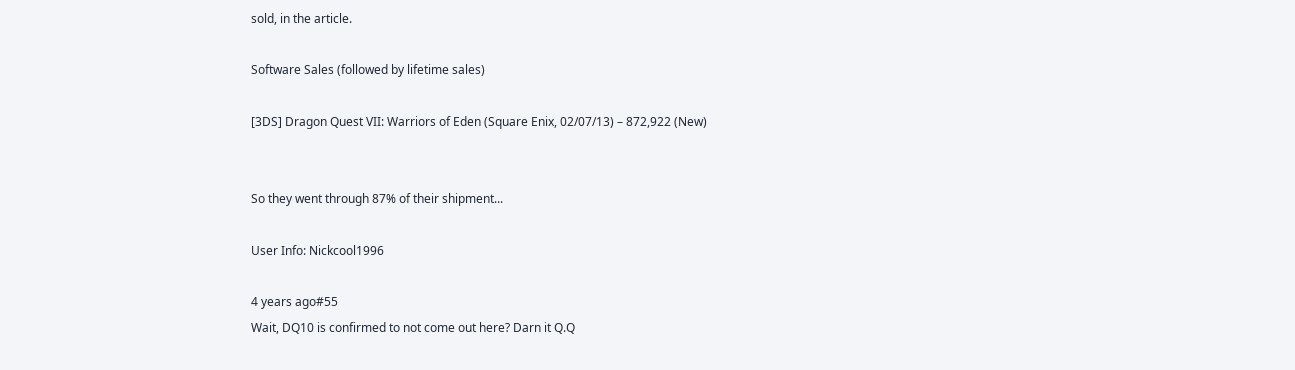sold, in the article.

Software Sales (followed by lifetime sales)

[3DS] Dragon Quest VII: Warriors of Eden (Square Enix, 02/07/13) – 872,922 (New)


So they went through 87% of their shipment...

User Info: Nickcool1996

4 years ago#55
Wait, DQ10 is confirmed to not come out here? Darn it Q.Q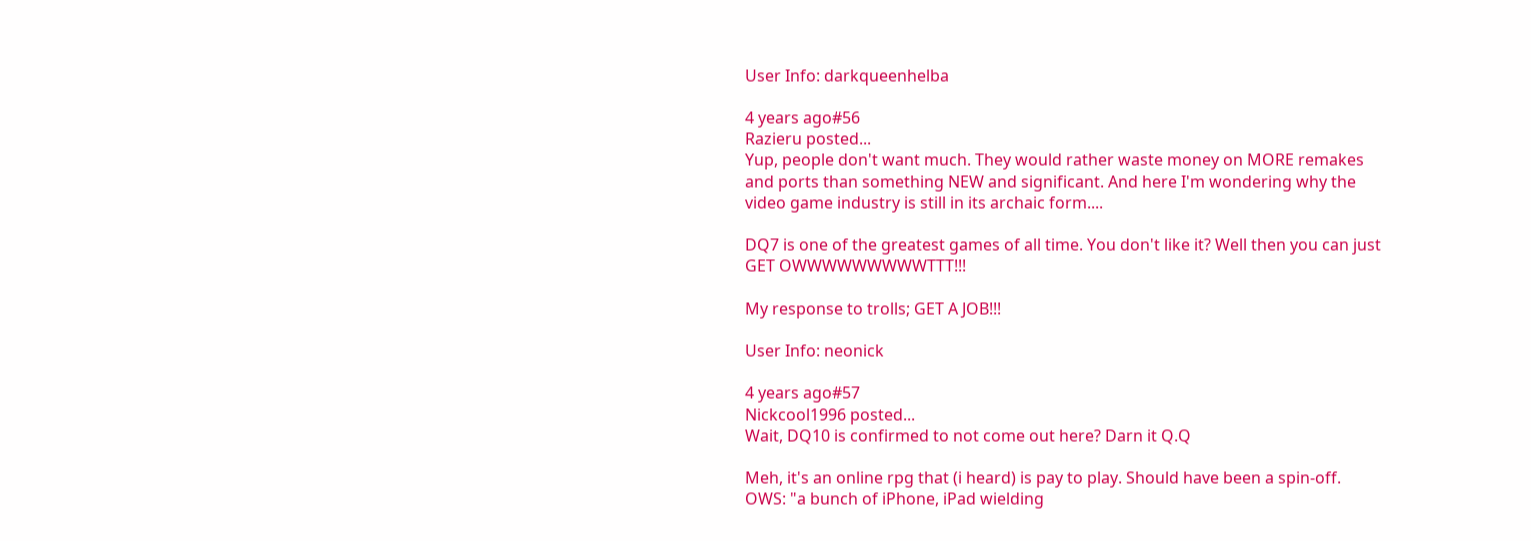User Info: darkqueenhelba

4 years ago#56
Razieru posted...
Yup, people don't want much. They would rather waste money on MORE remakes and ports than something NEW and significant. And here I'm wondering why the video game industry is still in its archaic form....

DQ7 is one of the greatest games of all time. You don't like it? Well then you can just GET OWWWWWWWWWTTT!!!

My response to trolls; GET A JOB!!!

User Info: neonick

4 years ago#57
Nickcool1996 posted...
Wait, DQ10 is confirmed to not come out here? Darn it Q.Q

Meh, it's an online rpg that (i heard) is pay to play. Should have been a spin-off.
OWS: "a bunch of iPhone, iPad wielding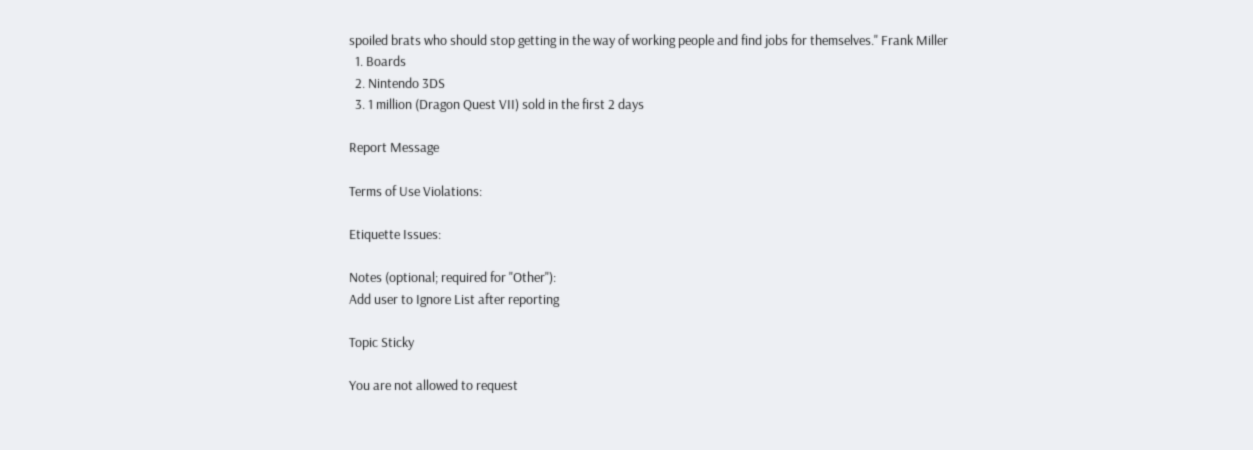spoiled brats who should stop getting in the way of working people and find jobs for themselves." Frank Miller
  1. Boards
  2. Nintendo 3DS
  3. 1 million (Dragon Quest VII) sold in the first 2 days

Report Message

Terms of Use Violations:

Etiquette Issues:

Notes (optional; required for "Other"):
Add user to Ignore List after reporting

Topic Sticky

You are not allowed to request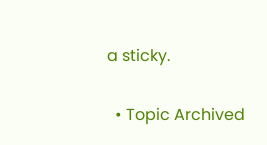a sticky.

  • Topic Archived